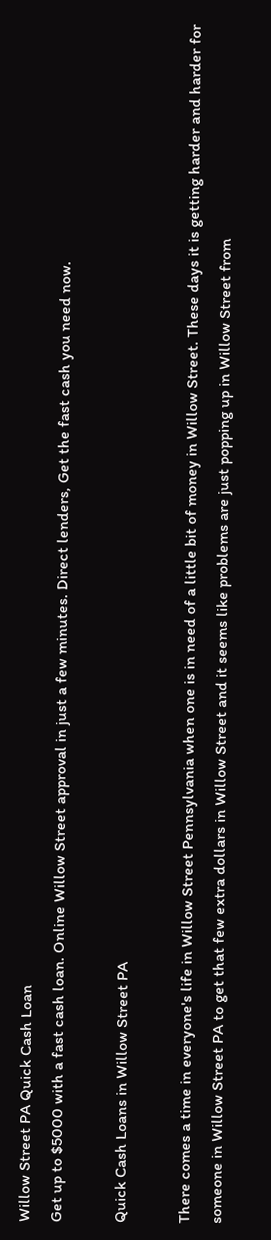Willow Street PA Quick Cash Loan
Get up to $5000 with a fast cash loan. Online Willow Street approval in just a few minutes. Direct lenders, Get the fast cash you need now.

Quick Cash Loans in Willow Street PA

There comes a time in everyone's life in Willow Street Pennsylvania when one is in need of a little bit of money in Willow Street. These days it is getting harder and harder for someone in Willow Street PA to get that few extra dollars in Willow Street and it seems like problems are just popping up in Willow Street from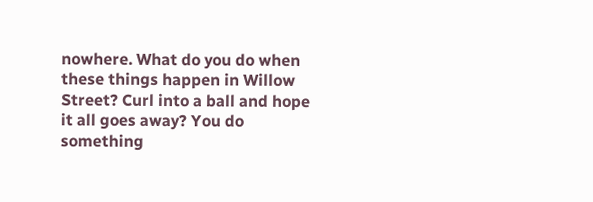nowhere. What do you do when these things happen in Willow Street? Curl into a ball and hope it all goes away? You do something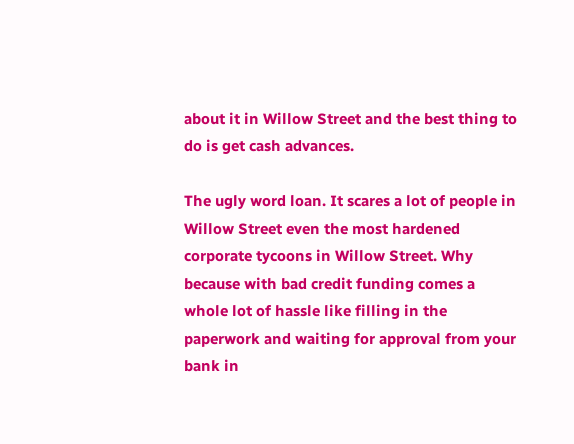about it in Willow Street and the best thing to do is get cash advances.

The ugly word loan. It scares a lot of people in Willow Street even the most hardened corporate tycoons in Willow Street. Why because with bad credit funding comes a whole lot of hassle like filling in the paperwork and waiting for approval from your bank in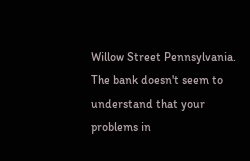Willow Street Pennsylvania. The bank doesn't seem to understand that your problems in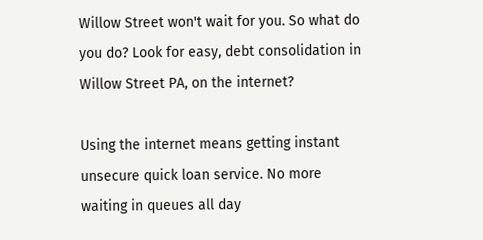Willow Street won't wait for you. So what do you do? Look for easy, debt consolidation in Willow Street PA, on the internet?

Using the internet means getting instant unsecure quick loan service. No more waiting in queues all day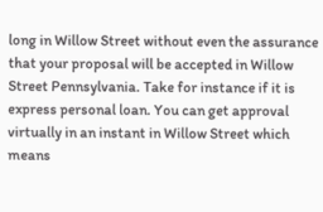long in Willow Street without even the assurance that your proposal will be accepted in Willow Street Pennsylvania. Take for instance if it is express personal loan. You can get approval virtually in an instant in Willow Street which means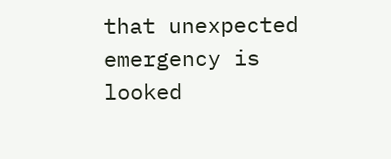that unexpected emergency is looked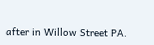after in Willow Street PA.